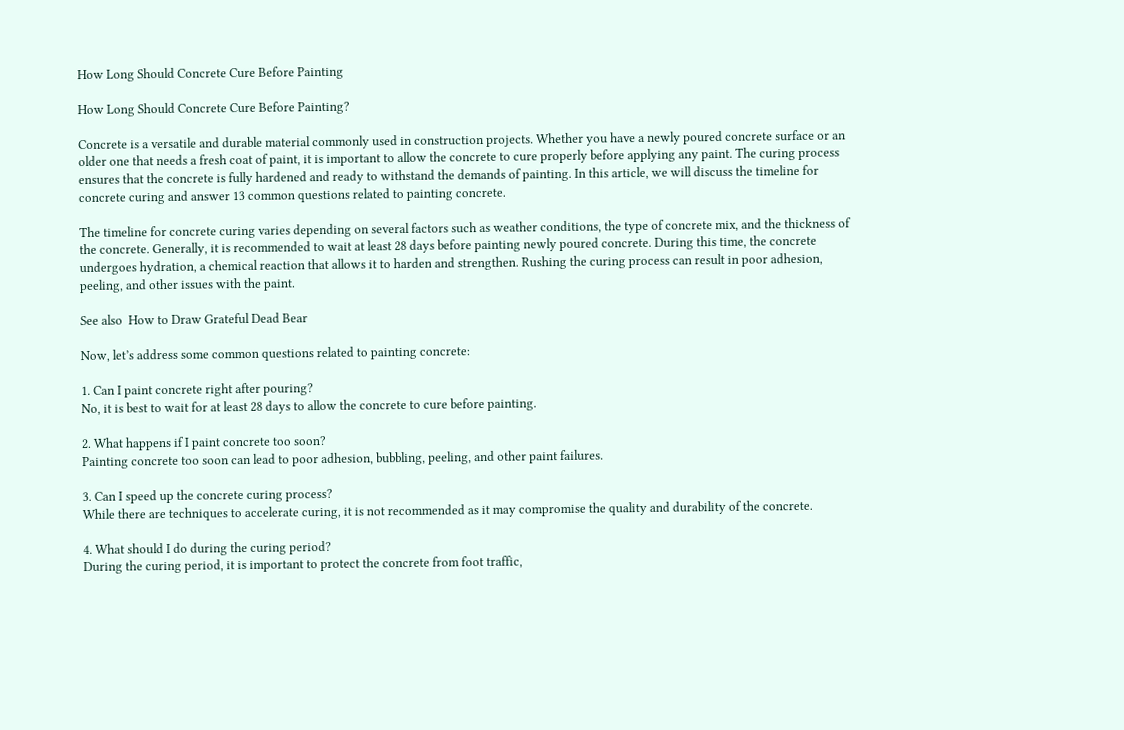How Long Should Concrete Cure Before Painting

How Long Should Concrete Cure Before Painting?

Concrete is a versatile and durable material commonly used in construction projects. Whether you have a newly poured concrete surface or an older one that needs a fresh coat of paint, it is important to allow the concrete to cure properly before applying any paint. The curing process ensures that the concrete is fully hardened and ready to withstand the demands of painting. In this article, we will discuss the timeline for concrete curing and answer 13 common questions related to painting concrete.

The timeline for concrete curing varies depending on several factors such as weather conditions, the type of concrete mix, and the thickness of the concrete. Generally, it is recommended to wait at least 28 days before painting newly poured concrete. During this time, the concrete undergoes hydration, a chemical reaction that allows it to harden and strengthen. Rushing the curing process can result in poor adhesion, peeling, and other issues with the paint.

See also  How to Draw Grateful Dead Bear

Now, let’s address some common questions related to painting concrete:

1. Can I paint concrete right after pouring?
No, it is best to wait for at least 28 days to allow the concrete to cure before painting.

2. What happens if I paint concrete too soon?
Painting concrete too soon can lead to poor adhesion, bubbling, peeling, and other paint failures.

3. Can I speed up the concrete curing process?
While there are techniques to accelerate curing, it is not recommended as it may compromise the quality and durability of the concrete.

4. What should I do during the curing period?
During the curing period, it is important to protect the concrete from foot traffic,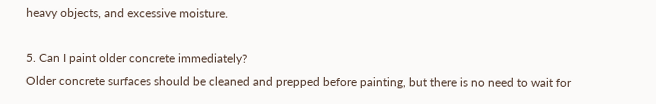heavy objects, and excessive moisture.

5. Can I paint older concrete immediately?
Older concrete surfaces should be cleaned and prepped before painting, but there is no need to wait for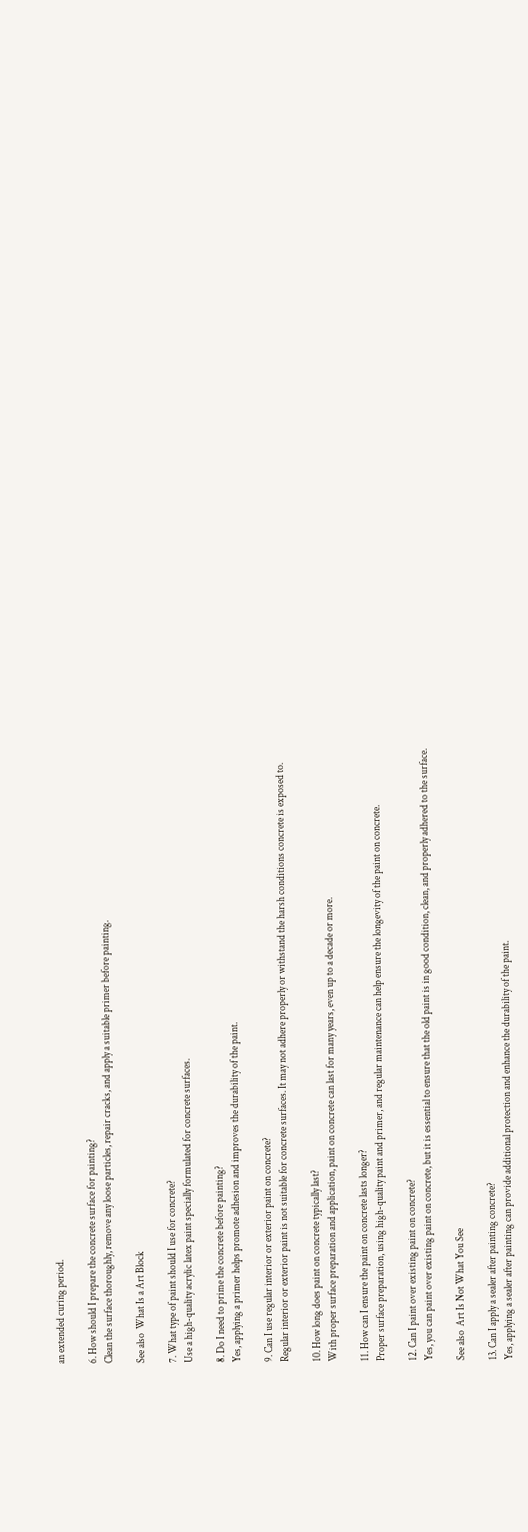an extended curing period.

6. How should I prepare the concrete surface for painting?
Clean the surface thoroughly, remove any loose particles, repair cracks, and apply a suitable primer before painting.

See also  What Is a Art Block

7. What type of paint should I use for concrete?
Use a high-quality acrylic latex paint specially formulated for concrete surfaces.

8. Do I need to prime the concrete before painting?
Yes, applying a primer helps promote adhesion and improves the durability of the paint.

9. Can I use regular interior or exterior paint on concrete?
Regular interior or exterior paint is not suitable for concrete surfaces. It may not adhere properly or withstand the harsh conditions concrete is exposed to.

10. How long does paint on concrete typically last?
With proper surface preparation and application, paint on concrete can last for many years, even up to a decade or more.

11. How can I ensure the paint on concrete lasts longer?
Proper surface preparation, using high-quality paint and primer, and regular maintenance can help ensure the longevity of the paint on concrete.

12. Can I paint over existing paint on concrete?
Yes, you can paint over existing paint on concrete, but it is essential to ensure that the old paint is in good condition, clean, and properly adhered to the surface.

See also  Art Is Not What You See

13. Can I apply a sealer after painting concrete?
Yes, applying a sealer after painting can provide additional protection and enhance the durability of the paint.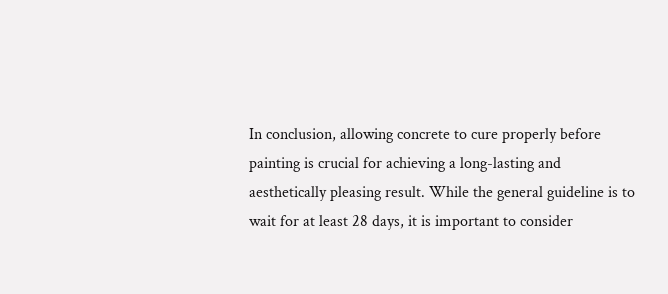In conclusion, allowing concrete to cure properly before painting is crucial for achieving a long-lasting and aesthetically pleasing result. While the general guideline is to wait for at least 28 days, it is important to consider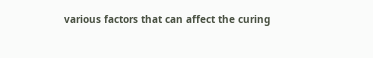various factors that can affect the curing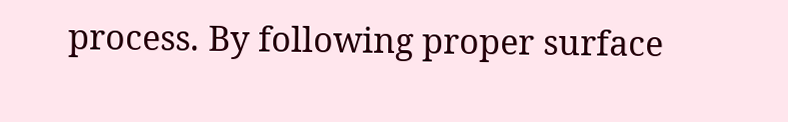process. By following proper surface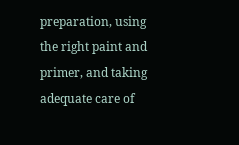preparation, using the right paint and primer, and taking adequate care of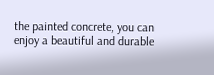the painted concrete, you can enjoy a beautiful and durable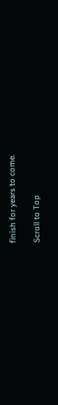finish for years to come.

Scroll to Top